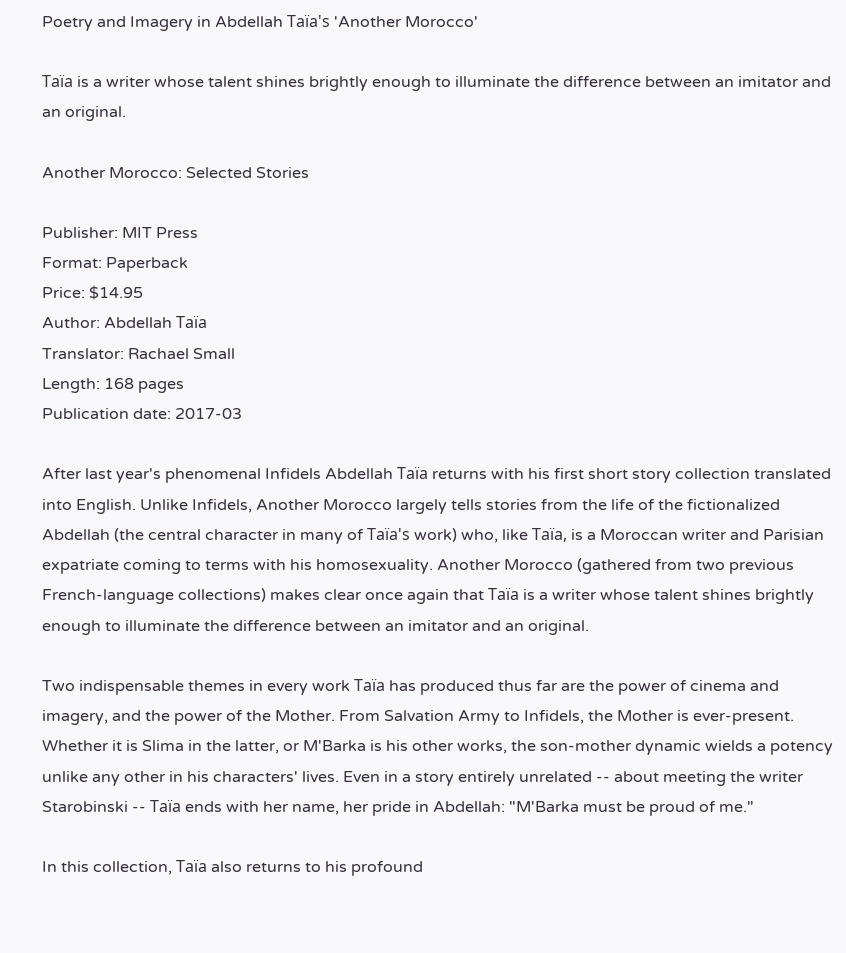Poetry and Imagery in Abdellah Taïa's 'Another Morocco'

Taïa is a writer whose talent shines brightly enough to illuminate the difference between an imitator and an original.

Another Morocco: Selected Stories

Publisher: MIT Press
Format: Paperback
Price: $14.95
Author: Abdellah Taïa
Translator: Rachael Small
Length: 168 pages
Publication date: 2017-03

After last year's phenomenal Infidels Abdellah Taïa returns with his first short story collection translated into English. Unlike Infidels, Another Morocco largely tells stories from the life of the fictionalized Abdellah (the central character in many of Taïa's work) who, like Taïa, is a Moroccan writer and Parisian expatriate coming to terms with his homosexuality. Another Morocco (gathered from two previous French-language collections) makes clear once again that Taïa is a writer whose talent shines brightly enough to illuminate the difference between an imitator and an original.

Two indispensable themes in every work Taïa has produced thus far are the power of cinema and imagery, and the power of the Mother. From Salvation Army to Infidels, the Mother is ever-present. Whether it is Slima in the latter, or M'Barka is his other works, the son-mother dynamic wields a potency unlike any other in his characters' lives. Even in a story entirely unrelated -- about meeting the writer Starobinski -- Taïa ends with her name, her pride in Abdellah: "M'Barka must be proud of me."

In this collection, Taïa also returns to his profound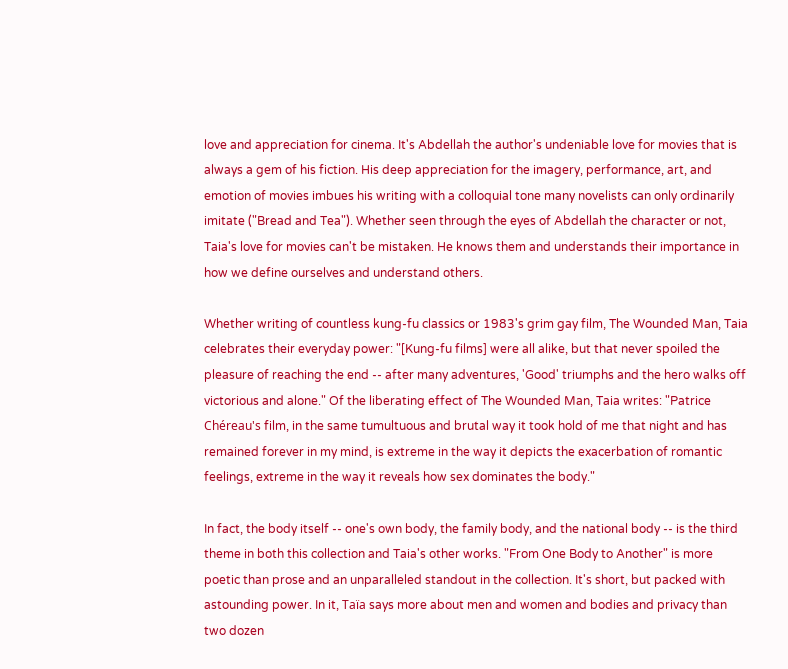love and appreciation for cinema. It's Abdellah the author's undeniable love for movies that is always a gem of his fiction. His deep appreciation for the imagery, performance, art, and emotion of movies imbues his writing with a colloquial tone many novelists can only ordinarily imitate ("Bread and Tea"). Whether seen through the eyes of Abdellah the character or not, Taia's love for movies can't be mistaken. He knows them and understands their importance in how we define ourselves and understand others.

Whether writing of countless kung-fu classics or 1983's grim gay film, The Wounded Man, Taia celebrates their everyday power: "[Kung-fu films] were all alike, but that never spoiled the pleasure of reaching the end -- after many adventures, 'Good' triumphs and the hero walks off victorious and alone." Of the liberating effect of The Wounded Man, Taia writes: "Patrice Chéreau's film, in the same tumultuous and brutal way it took hold of me that night and has remained forever in my mind, is extreme in the way it depicts the exacerbation of romantic feelings, extreme in the way it reveals how sex dominates the body."

In fact, the body itself -- one's own body, the family body, and the national body -- is the third theme in both this collection and Taia's other works. "From One Body to Another" is more poetic than prose and an unparalleled standout in the collection. It's short, but packed with astounding power. In it, Taïa says more about men and women and bodies and privacy than two dozen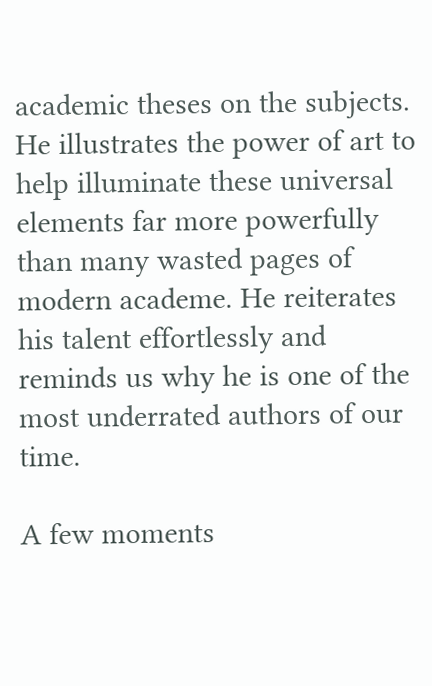academic theses on the subjects. He illustrates the power of art to help illuminate these universal elements far more powerfully than many wasted pages of modern academe. He reiterates his talent effortlessly and reminds us why he is one of the most underrated authors of our time.

A few moments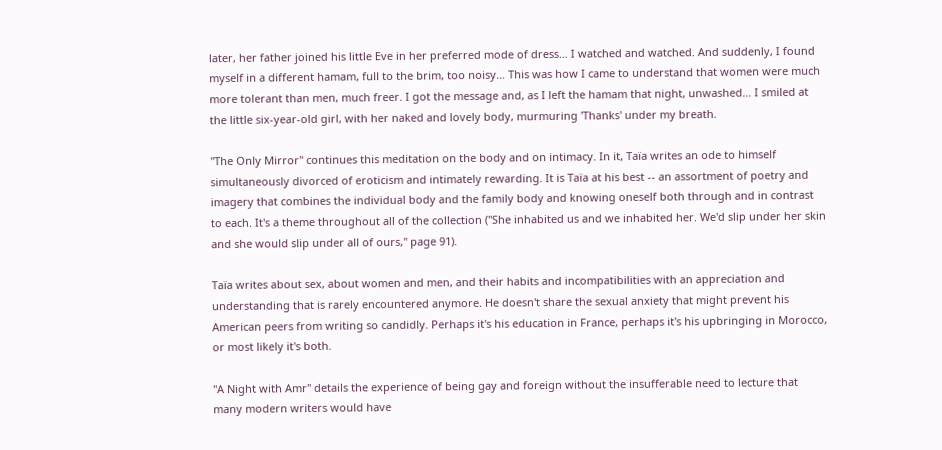later, her father joined his little Eve in her preferred mode of dress… I watched and watched. And suddenly, I found myself in a different hamam, full to the brim, too noisy… This was how I came to understand that women were much more tolerant than men, much freer. I got the message and, as I left the hamam that night, unwashed… I smiled at the little six-year-old girl, with her naked and lovely body, murmuring 'Thanks' under my breath.

"The Only Mirror" continues this meditation on the body and on intimacy. In it, Taïa writes an ode to himself simultaneously divorced of eroticism and intimately rewarding. It is Taïa at his best -- an assortment of poetry and imagery that combines the individual body and the family body and knowing oneself both through and in contrast to each. It's a theme throughout all of the collection ("She inhabited us and we inhabited her. We'd slip under her skin and she would slip under all of ours," page 91).

Taïa writes about sex, about women and men, and their habits and incompatibilities with an appreciation and understanding that is rarely encountered anymore. He doesn't share the sexual anxiety that might prevent his American peers from writing so candidly. Perhaps it's his education in France, perhaps it's his upbringing in Morocco, or most likely it's both.

"A Night with Amr" details the experience of being gay and foreign without the insufferable need to lecture that many modern writers would have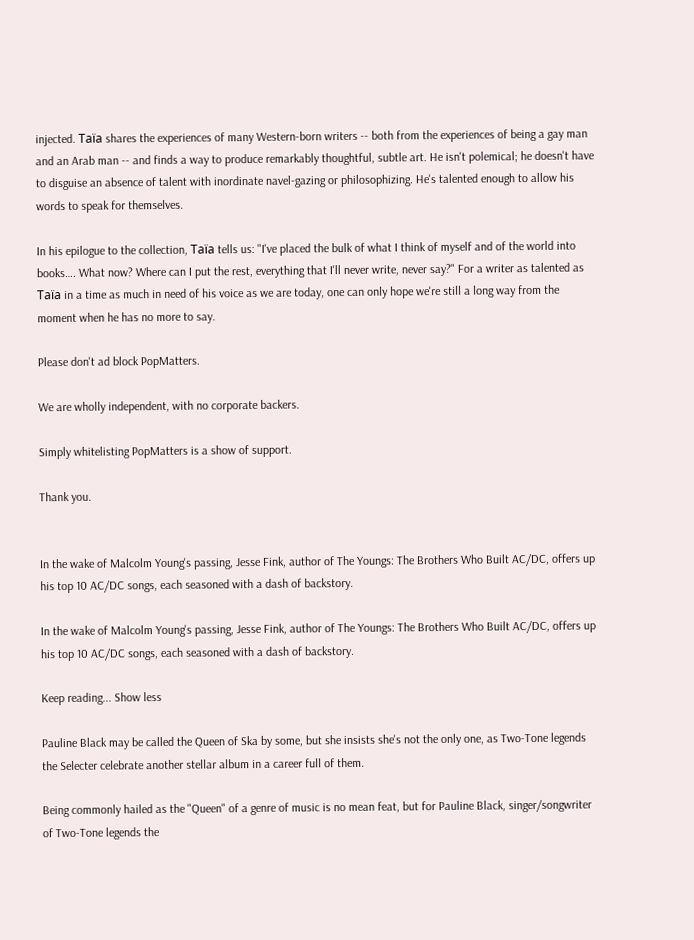injected. Taïa shares the experiences of many Western-born writers -- both from the experiences of being a gay man and an Arab man -- and finds a way to produce remarkably thoughtful, subtle art. He isn't polemical; he doesn't have to disguise an absence of talent with inordinate navel-gazing or philosophizing. He's talented enough to allow his words to speak for themselves.

In his epilogue to the collection, Taïa tells us: "I've placed the bulk of what I think of myself and of the world into books…. What now? Where can I put the rest, everything that I'll never write, never say?" For a writer as talented as Taïa in a time as much in need of his voice as we are today, one can only hope we're still a long way from the moment when he has no more to say.

Please don't ad block PopMatters.

We are wholly independent, with no corporate backers.

Simply whitelisting PopMatters is a show of support.

Thank you.


In the wake of Malcolm Young's passing, Jesse Fink, author of The Youngs: The Brothers Who Built AC/DC, offers up his top 10 AC/DC songs, each seasoned with a dash of backstory.

In the wake of Malcolm Young's passing, Jesse Fink, author of The Youngs: The Brothers Who Built AC/DC, offers up his top 10 AC/DC songs, each seasoned with a dash of backstory.

Keep reading... Show less

Pauline Black may be called the Queen of Ska by some, but she insists she's not the only one, as Two-Tone legends the Selecter celebrate another stellar album in a career full of them.

Being commonly hailed as the "Queen" of a genre of music is no mean feat, but for Pauline Black, singer/songwriter of Two-Tone legends the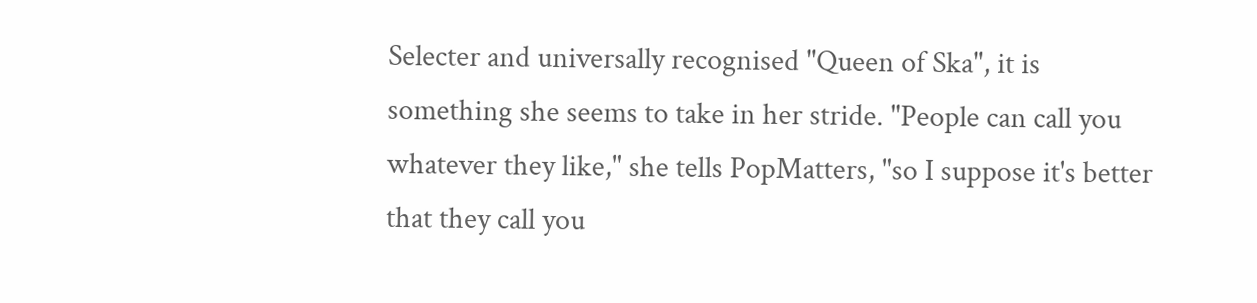Selecter and universally recognised "Queen of Ska", it is something she seems to take in her stride. "People can call you whatever they like," she tells PopMatters, "so I suppose it's better that they call you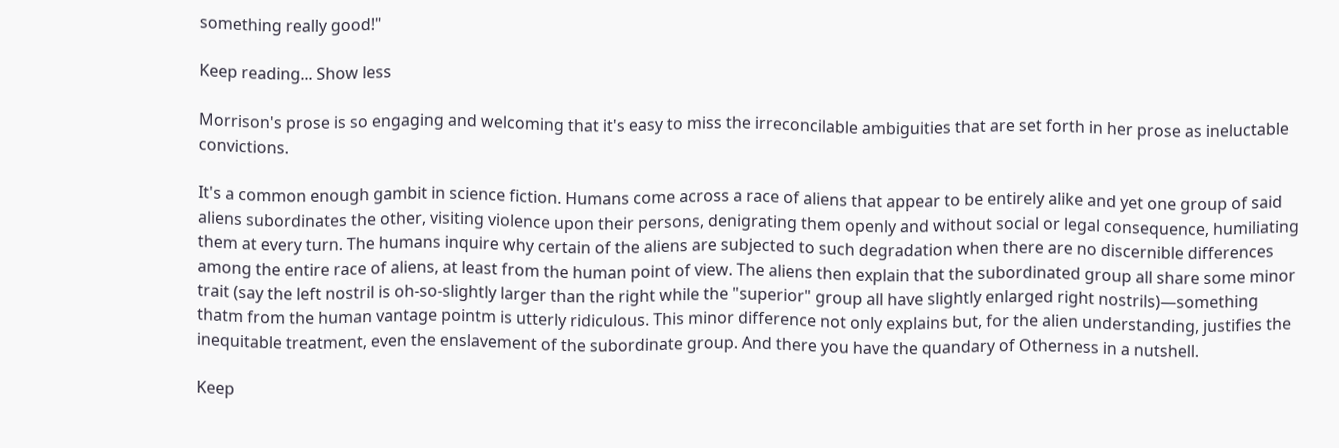something really good!"

Keep reading... Show less

Morrison's prose is so engaging and welcoming that it's easy to miss the irreconcilable ambiguities that are set forth in her prose as ineluctable convictions.

It's a common enough gambit in science fiction. Humans come across a race of aliens that appear to be entirely alike and yet one group of said aliens subordinates the other, visiting violence upon their persons, denigrating them openly and without social or legal consequence, humiliating them at every turn. The humans inquire why certain of the aliens are subjected to such degradation when there are no discernible differences among the entire race of aliens, at least from the human point of view. The aliens then explain that the subordinated group all share some minor trait (say the left nostril is oh-so-slightly larger than the right while the "superior" group all have slightly enlarged right nostrils)—something thatm from the human vantage pointm is utterly ridiculous. This minor difference not only explains but, for the alien understanding, justifies the inequitable treatment, even the enslavement of the subordinate group. And there you have the quandary of Otherness in a nutshell.

Keep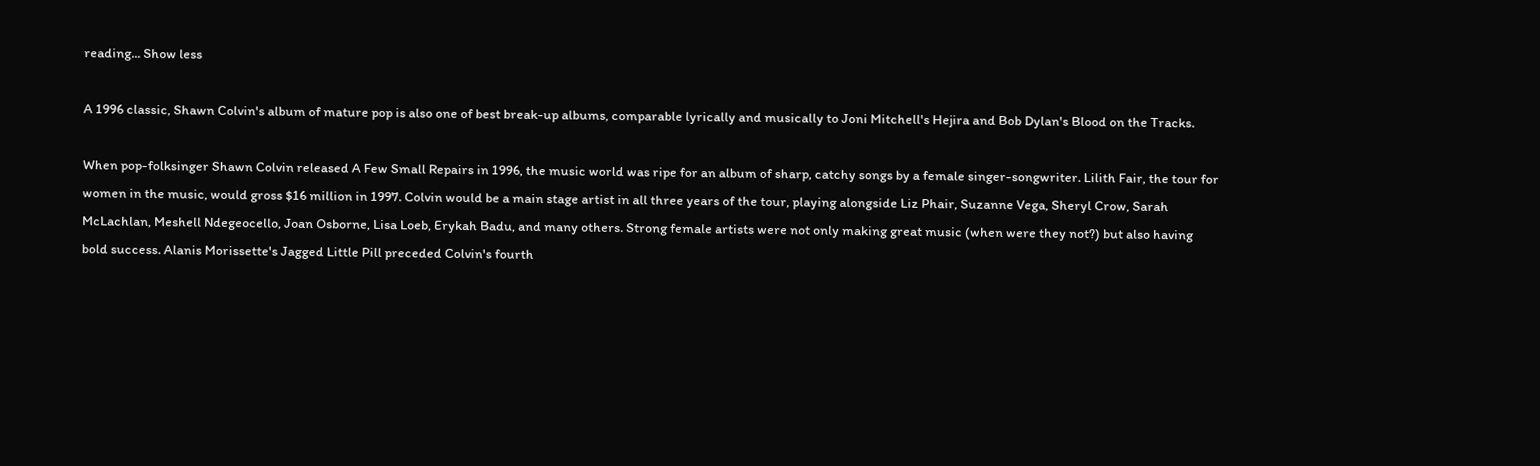reading... Show less

A 1996 classic, Shawn Colvin's album of mature pop is also one of best break-up albums, comparable lyrically and musically to Joni Mitchell's Hejira and Bob Dylan's Blood on the Tracks.

When pop-folksinger Shawn Colvin released A Few Small Repairs in 1996, the music world was ripe for an album of sharp, catchy songs by a female singer-songwriter. Lilith Fair, the tour for women in the music, would gross $16 million in 1997. Colvin would be a main stage artist in all three years of the tour, playing alongside Liz Phair, Suzanne Vega, Sheryl Crow, Sarah McLachlan, Meshell Ndegeocello, Joan Osborne, Lisa Loeb, Erykah Badu, and many others. Strong female artists were not only making great music (when were they not?) but also having bold success. Alanis Morissette's Jagged Little Pill preceded Colvin's fourth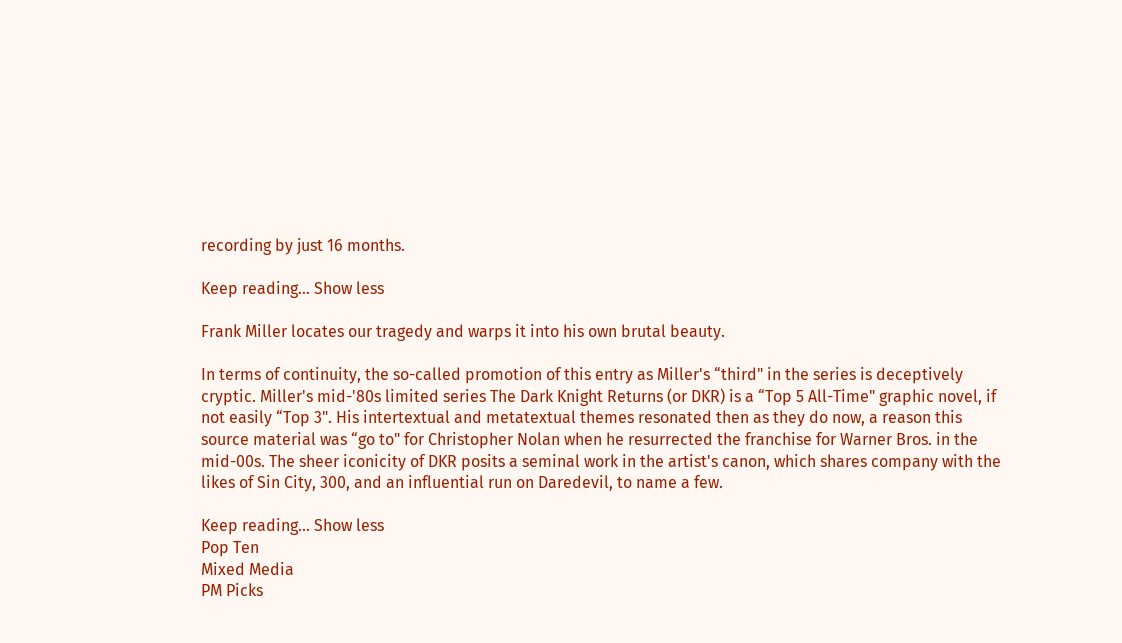recording by just 16 months.

Keep reading... Show less

Frank Miller locates our tragedy and warps it into his own brutal beauty.

In terms of continuity, the so-called promotion of this entry as Miller's “third" in the series is deceptively cryptic. Miller's mid-'80s limited series The Dark Knight Returns (or DKR) is a “Top 5 All-Time" graphic novel, if not easily “Top 3". His intertextual and metatextual themes resonated then as they do now, a reason this source material was “go to" for Christopher Nolan when he resurrected the franchise for Warner Bros. in the mid-00s. The sheer iconicity of DKR posits a seminal work in the artist's canon, which shares company with the likes of Sin City, 300, and an influential run on Daredevil, to name a few.

Keep reading... Show less
Pop Ten
Mixed Media
PM Picks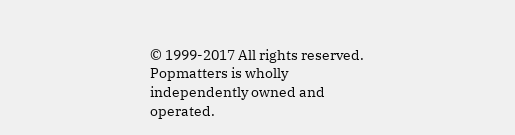© 1999-2017 All rights reserved.
Popmatters is wholly independently owned and operated.